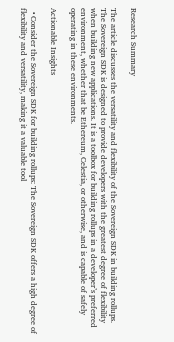Research Summary

The article discusses the versatility and flexibility of the Sovereign SDK in building rollups. The Sovereign SDK is designed to provide developers with the greatest degree of flexibility when building new applications. It is a toolbox for building rollups in a developer’s preferred environment, whether that be Ethereum, Celestia, or otherwise, and is capable of safely operating in these environments.

Actionable Insights

  • Consider the Sovereign SDK for building rollups: The Sovereign SDK offers a high degree of flexibility and versatility, making it a valuable tool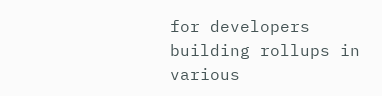for developers building rollups in various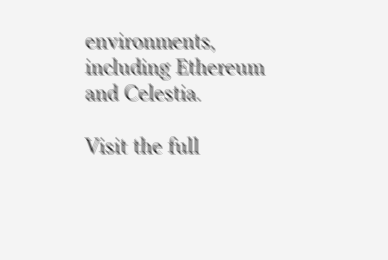environments, including Ethereum and Celestia.

Visit the full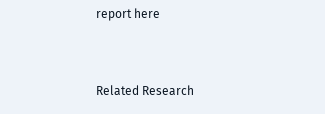report here


Related Research